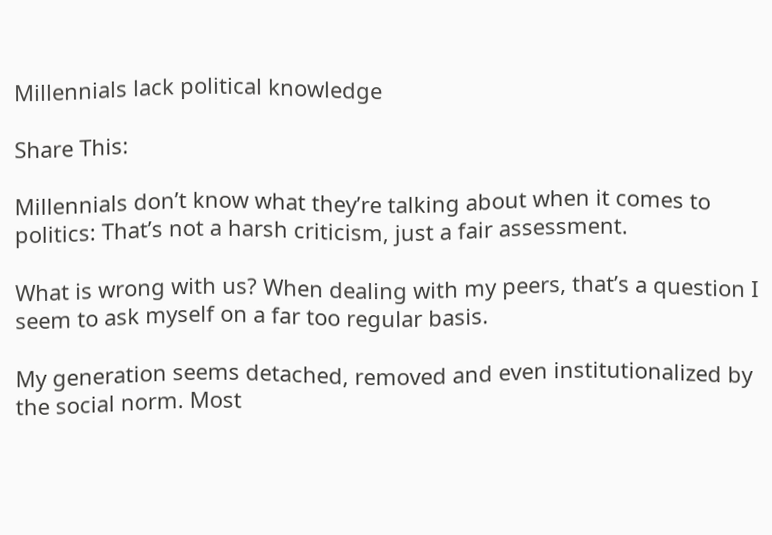Millennials lack political knowledge

Share This:

Millennials don’t know what they’re talking about when it comes to politics: That’s not a harsh criticism, just a fair assessment.

What is wrong with us? When dealing with my peers, that’s a question I seem to ask myself on a far too regular basis.

My generation seems detached, removed and even institutionalized by the social norm. Most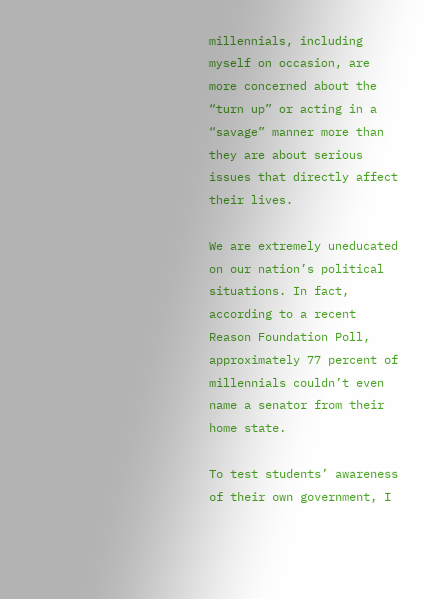millennials, including myself on occasion, are more concerned about the “turn up” or acting in a “savage” manner more than they are about serious issues that directly affect their lives.

We are extremely uneducated on our nation’s political situations. In fact, according to a recent Reason Foundation Poll, approximately 77 percent of millennials couldn’t even name a senator from their home state.

To test students’ awareness of their own government, I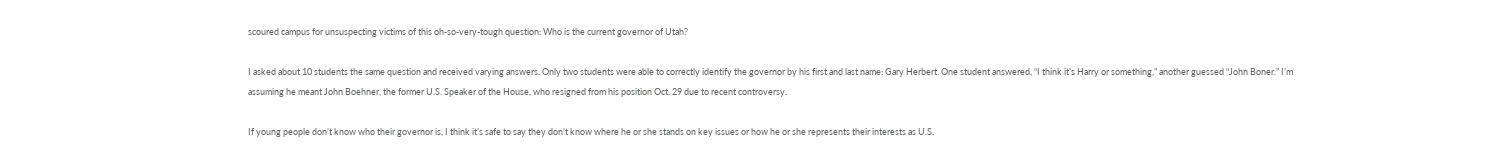scoured campus for unsuspecting victims of this oh-so-very-tough question: Who is the current governor of Utah?

I asked about 10 students the same question and received varying answers. Only two students were able to correctly identify the governor by his first and last name: Gary Herbert. One student answered, “I think it’s Harry or something,” another guessed “John Boner.” I’m assuming he meant John Boehner, the former U.S. Speaker of the House, who resigned from his position Oct. 29 due to recent controversy.

If young people don’t know who their governor is, I think it’s safe to say they don’t know where he or she stands on key issues or how he or she represents their interests as U.S.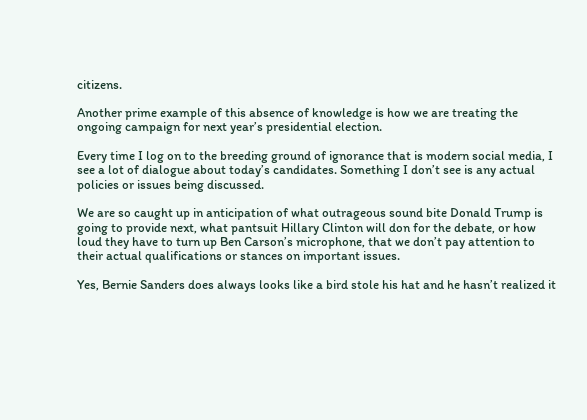citizens.

Another prime example of this absence of knowledge is how we are treating the ongoing campaign for next year’s presidential election.

Every time I log on to the breeding ground of ignorance that is modern social media, I see a lot of dialogue about today’s candidates. Something I don’t see is any actual policies or issues being discussed.

We are so caught up in anticipation of what outrageous sound bite Donald Trump is going to provide next, what pantsuit Hillary Clinton will don for the debate, or how loud they have to turn up Ben Carson’s microphone, that we don’t pay attention to their actual qualifications or stances on important issues.

Yes, Bernie Sanders does always looks like a bird stole his hat and he hasn’t realized it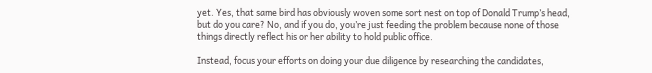yet. Yes, that same bird has obviously woven some sort nest on top of Donald Trump’s head, but do you care? No, and if you do, you’re just feeding the problem because none of those things directly reflect his or her ability to hold public office.

Instead, focus your efforts on doing your due diligence by researching the candidates,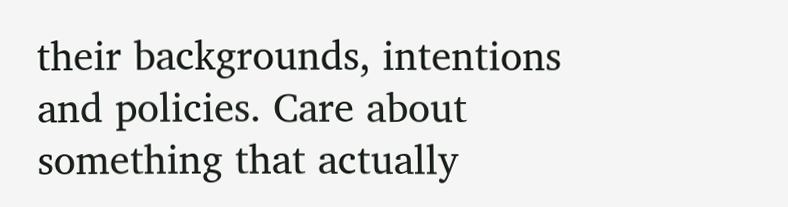their backgrounds, intentions and policies. Care about something that actually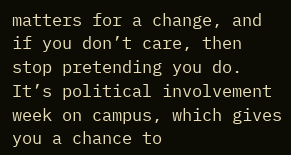matters for a change, and if you don’t care, then stop pretending you do. It’s political involvement week on campus, which gives you a chance to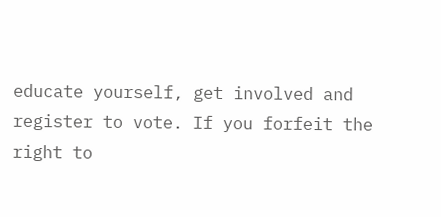educate yourself, get involved and register to vote. If you forfeit the right to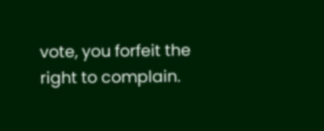vote, you forfeit the right to complain.